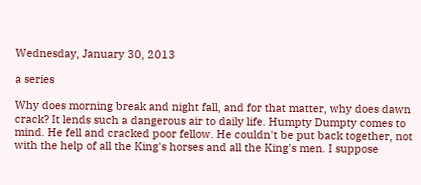Wednesday, January 30, 2013

a series

Why does morning break and night fall, and for that matter, why does dawn crack? It lends such a dangerous air to daily life. Humpty Dumpty comes to mind. He fell and cracked poor fellow. He couldn't be put back together, not with the help of all the King's horses and all the King's men. I suppose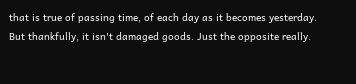that is true of passing time, of each day as it becomes yesterday. But thankfully, it isn't damaged goods. Just the opposite really.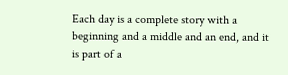Each day is a complete story with a beginning and a middle and an end, and it is part of a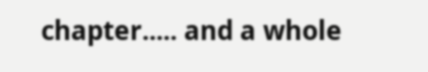chapter..... and a whole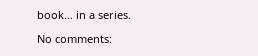book... in a series.

No comments: